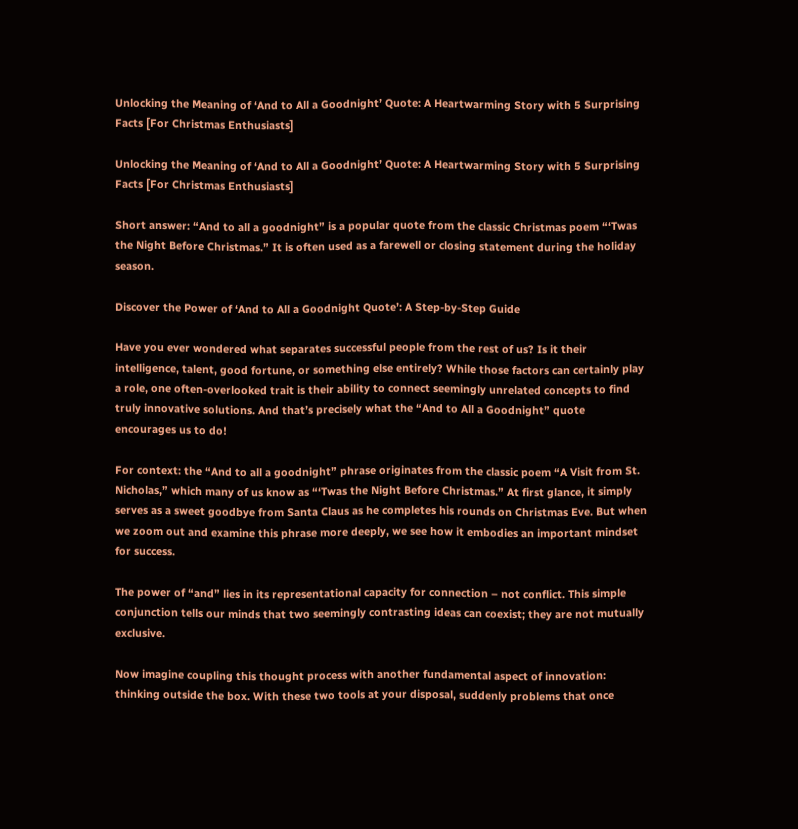Unlocking the Meaning of ‘And to All a Goodnight’ Quote: A Heartwarming Story with 5 Surprising Facts [For Christmas Enthusiasts]

Unlocking the Meaning of ‘And to All a Goodnight’ Quote: A Heartwarming Story with 5 Surprising Facts [For Christmas Enthusiasts]

Short answer: “And to all a goodnight” is a popular quote from the classic Christmas poem “‘Twas the Night Before Christmas.” It is often used as a farewell or closing statement during the holiday season.

Discover the Power of ‘And to All a Goodnight Quote’: A Step-by-Step Guide

Have you ever wondered what separates successful people from the rest of us? Is it their intelligence, talent, good fortune, or something else entirely? While those factors can certainly play a role, one often-overlooked trait is their ability to connect seemingly unrelated concepts to find truly innovative solutions. And that’s precisely what the “And to All a Goodnight” quote encourages us to do!

For context: the “And to all a goodnight” phrase originates from the classic poem “A Visit from St. Nicholas,” which many of us know as “‘Twas the Night Before Christmas.” At first glance, it simply serves as a sweet goodbye from Santa Claus as he completes his rounds on Christmas Eve. But when we zoom out and examine this phrase more deeply, we see how it embodies an important mindset for success.

The power of “and” lies in its representational capacity for connection – not conflict. This simple conjunction tells our minds that two seemingly contrasting ideas can coexist; they are not mutually exclusive.

Now imagine coupling this thought process with another fundamental aspect of innovation: thinking outside the box. With these two tools at your disposal, suddenly problems that once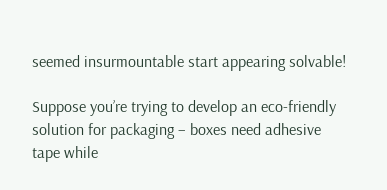seemed insurmountable start appearing solvable!

Suppose you’re trying to develop an eco-friendly solution for packaging – boxes need adhesive tape while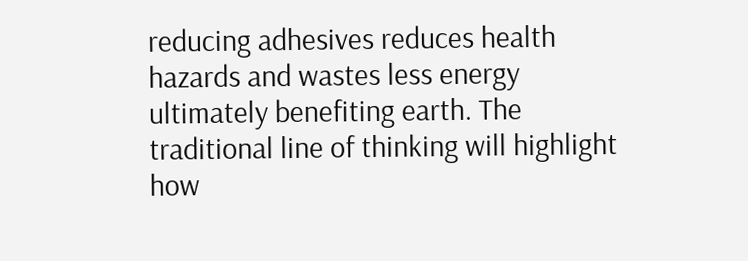reducing adhesives reduces health hazards and wastes less energy ultimately benefiting earth. The traditional line of thinking will highlight how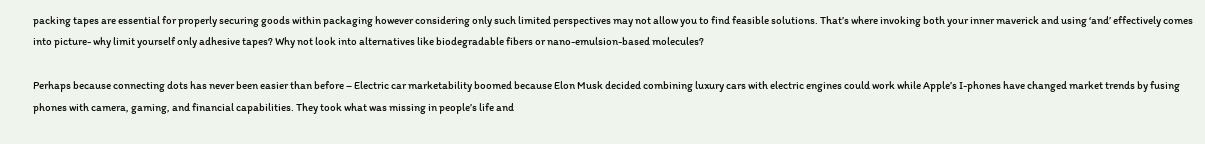packing tapes are essential for properly securing goods within packaging however considering only such limited perspectives may not allow you to find feasible solutions. That’s where invoking both your inner maverick and using ‘and’ effectively comes into picture- why limit yourself only adhesive tapes? Why not look into alternatives like biodegradable fibers or nano-emulsion-based molecules?

Perhaps because connecting dots has never been easier than before – Electric car marketability boomed because Elon Musk decided combining luxury cars with electric engines could work while Apple’s I-phones have changed market trends by fusing phones with camera, gaming, and financial capabilities. They took what was missing in people’s life and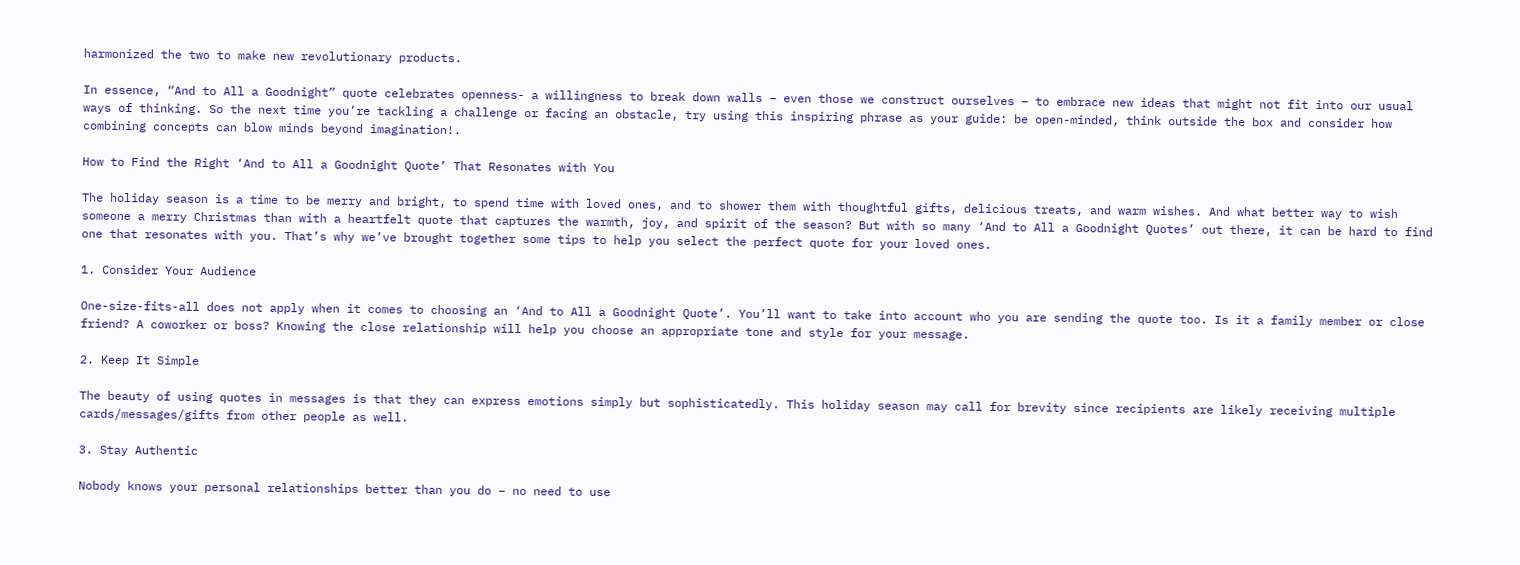harmonized the two to make new revolutionary products.

In essence, “And to All a Goodnight” quote celebrates openness- a willingness to break down walls – even those we construct ourselves – to embrace new ideas that might not fit into our usual ways of thinking. So the next time you’re tackling a challenge or facing an obstacle, try using this inspiring phrase as your guide: be open-minded, think outside the box and consider how combining concepts can blow minds beyond imagination!.

How to Find the Right ‘And to All a Goodnight Quote’ That Resonates with You

The holiday season is a time to be merry and bright, to spend time with loved ones, and to shower them with thoughtful gifts, delicious treats, and warm wishes. And what better way to wish someone a merry Christmas than with a heartfelt quote that captures the warmth, joy, and spirit of the season? But with so many ‘And to All a Goodnight Quotes’ out there, it can be hard to find one that resonates with you. That’s why we’ve brought together some tips to help you select the perfect quote for your loved ones.

1. Consider Your Audience

One-size-fits-all does not apply when it comes to choosing an ‘And to All a Goodnight Quote’. You’ll want to take into account who you are sending the quote too. Is it a family member or close friend? A coworker or boss? Knowing the close relationship will help you choose an appropriate tone and style for your message.

2. Keep It Simple

The beauty of using quotes in messages is that they can express emotions simply but sophisticatedly. This holiday season may call for brevity since recipients are likely receiving multiple cards/messages/gifts from other people as well.

3. Stay Authentic

Nobody knows your personal relationships better than you do – no need to use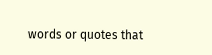words or quotes that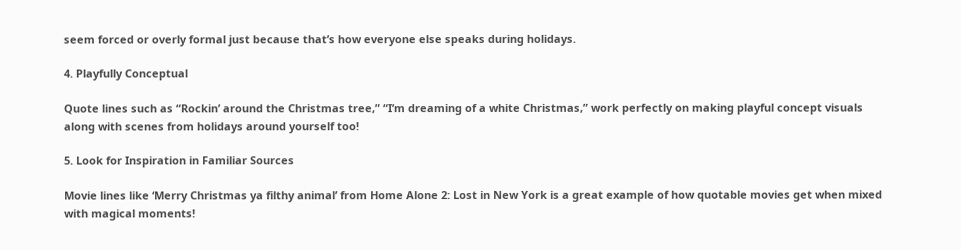seem forced or overly formal just because that’s how everyone else speaks during holidays.

4. Playfully Conceptual

Quote lines such as “Rockin’ around the Christmas tree,” “I’m dreaming of a white Christmas,” work perfectly on making playful concept visuals along with scenes from holidays around yourself too!

5. Look for Inspiration in Familiar Sources

Movie lines like ‘Merry Christmas ya filthy animal’ from Home Alone 2: Lost in New York is a great example of how quotable movies get when mixed with magical moments!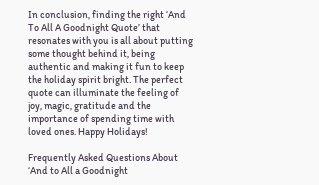In conclusion, finding the right ‘And To All A Goodnight Quote’ that resonates with you is all about putting some thought behind it, being authentic and making it fun to keep the holiday spirit bright. The perfect quote can illuminate the feeling of joy, magic, gratitude and the importance of spending time with loved ones. Happy Holidays!

Frequently Asked Questions About ‘And to All a Goodnight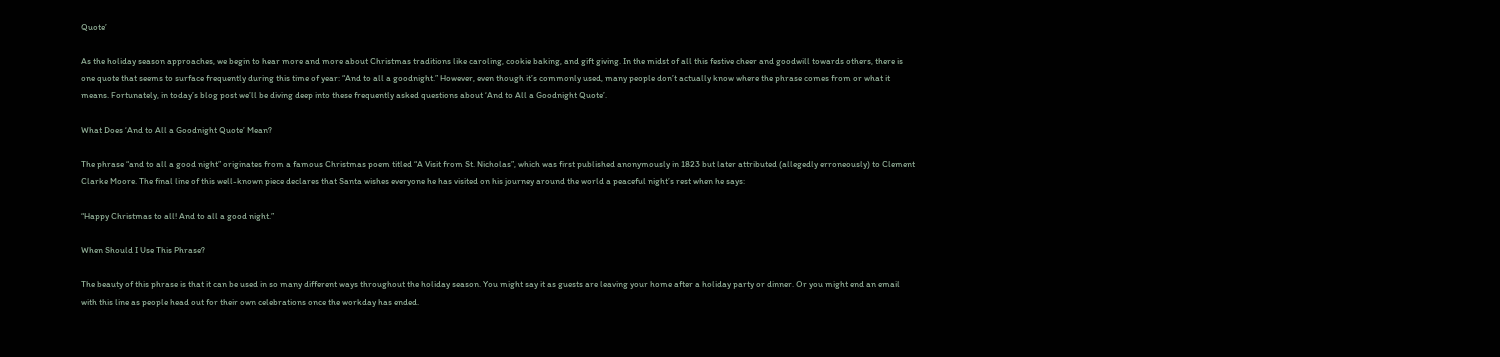Quote’

As the holiday season approaches, we begin to hear more and more about Christmas traditions like caroling, cookie baking, and gift giving. In the midst of all this festive cheer and goodwill towards others, there is one quote that seems to surface frequently during this time of year: “And to all a goodnight.” However, even though it’s commonly used, many people don’t actually know where the phrase comes from or what it means. Fortunately, in today’s blog post we’ll be diving deep into these frequently asked questions about ‘And to All a Goodnight Quote’.

What Does ‘And to All a Goodnight Quote’ Mean?

The phrase “and to all a good night” originates from a famous Christmas poem titled “A Visit from St. Nicholas”, which was first published anonymously in 1823 but later attributed (allegedly erroneously) to Clement Clarke Moore. The final line of this well-known piece declares that Santa wishes everyone he has visited on his journey around the world a peaceful night’s rest when he says:

“Happy Christmas to all! And to all a good night.”

When Should I Use This Phrase?

The beauty of this phrase is that it can be used in so many different ways throughout the holiday season. You might say it as guests are leaving your home after a holiday party or dinner. Or you might end an email with this line as people head out for their own celebrations once the workday has ended.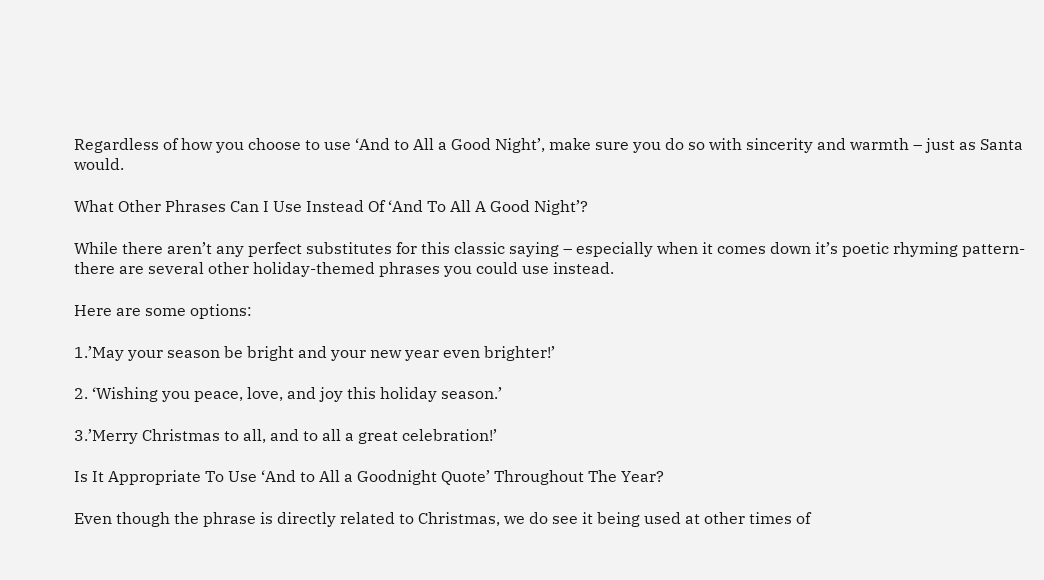Regardless of how you choose to use ‘And to All a Good Night’, make sure you do so with sincerity and warmth – just as Santa would.

What Other Phrases Can I Use Instead Of ‘And To All A Good Night’?

While there aren’t any perfect substitutes for this classic saying – especially when it comes down it’s poetic rhyming pattern- there are several other holiday-themed phrases you could use instead.

Here are some options:

1.’May your season be bright and your new year even brighter!’

2. ‘Wishing you peace, love, and joy this holiday season.’

3.’Merry Christmas to all, and to all a great celebration!’

Is It Appropriate To Use ‘And to All a Goodnight Quote’ Throughout The Year?

Even though the phrase is directly related to Christmas, we do see it being used at other times of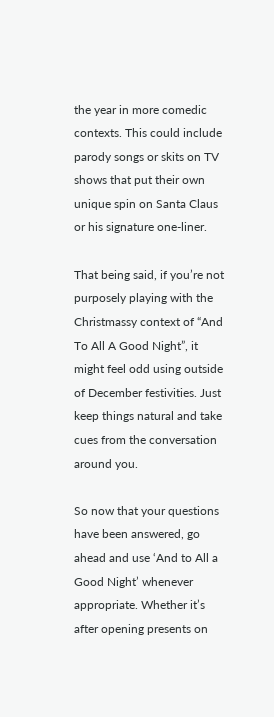the year in more comedic contexts. This could include parody songs or skits on TV shows that put their own unique spin on Santa Claus or his signature one-liner.

That being said, if you’re not purposely playing with the Christmassy context of “And To All A Good Night”, it might feel odd using outside of December festivities. Just keep things natural and take cues from the conversation around you.

So now that your questions have been answered, go ahead and use ‘And to All a Good Night’ whenever appropriate. Whether it’s after opening presents on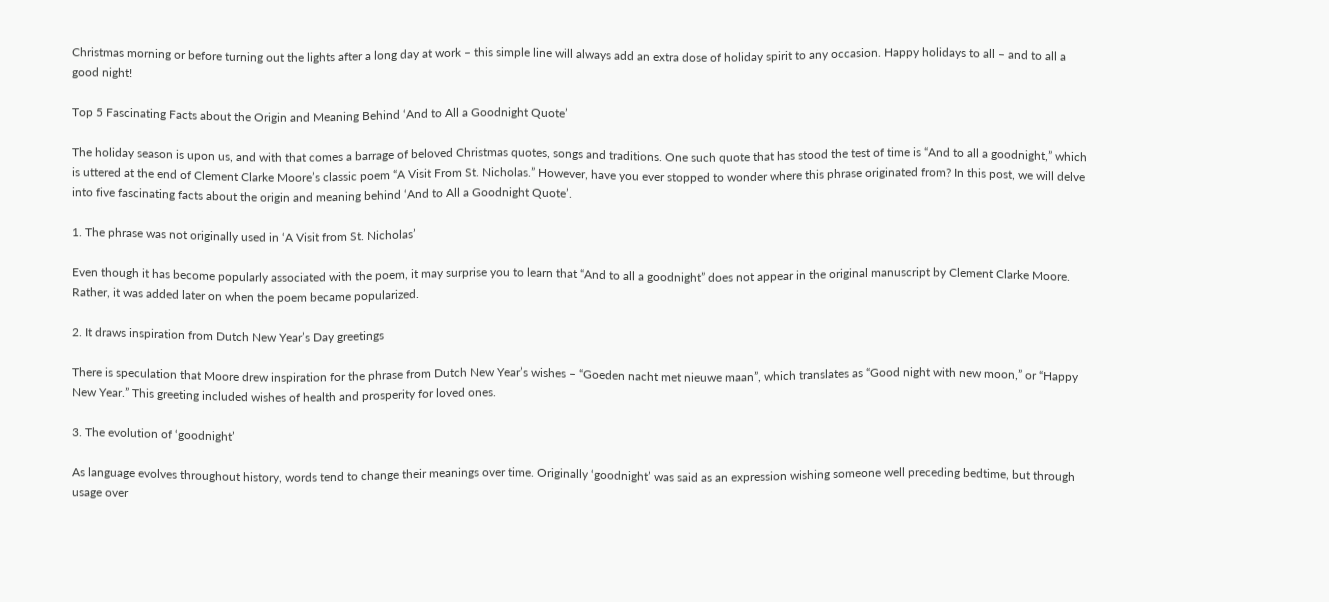Christmas morning or before turning out the lights after a long day at work – this simple line will always add an extra dose of holiday spirit to any occasion. Happy holidays to all – and to all a good night!

Top 5 Fascinating Facts about the Origin and Meaning Behind ‘And to All a Goodnight Quote’

The holiday season is upon us, and with that comes a barrage of beloved Christmas quotes, songs and traditions. One such quote that has stood the test of time is “And to all a goodnight,” which is uttered at the end of Clement Clarke Moore’s classic poem “A Visit From St. Nicholas.” However, have you ever stopped to wonder where this phrase originated from? In this post, we will delve into five fascinating facts about the origin and meaning behind ‘And to All a Goodnight Quote’.

1. The phrase was not originally used in ‘A Visit from St. Nicholas’

Even though it has become popularly associated with the poem, it may surprise you to learn that “And to all a goodnight” does not appear in the original manuscript by Clement Clarke Moore. Rather, it was added later on when the poem became popularized.

2. It draws inspiration from Dutch New Year’s Day greetings

There is speculation that Moore drew inspiration for the phrase from Dutch New Year’s wishes – “Goeden nacht met nieuwe maan”, which translates as “Good night with new moon,” or “Happy New Year.” This greeting included wishes of health and prosperity for loved ones.

3. The evolution of ‘goodnight’

As language evolves throughout history, words tend to change their meanings over time. Originally ‘goodnight’ was said as an expression wishing someone well preceding bedtime, but through usage over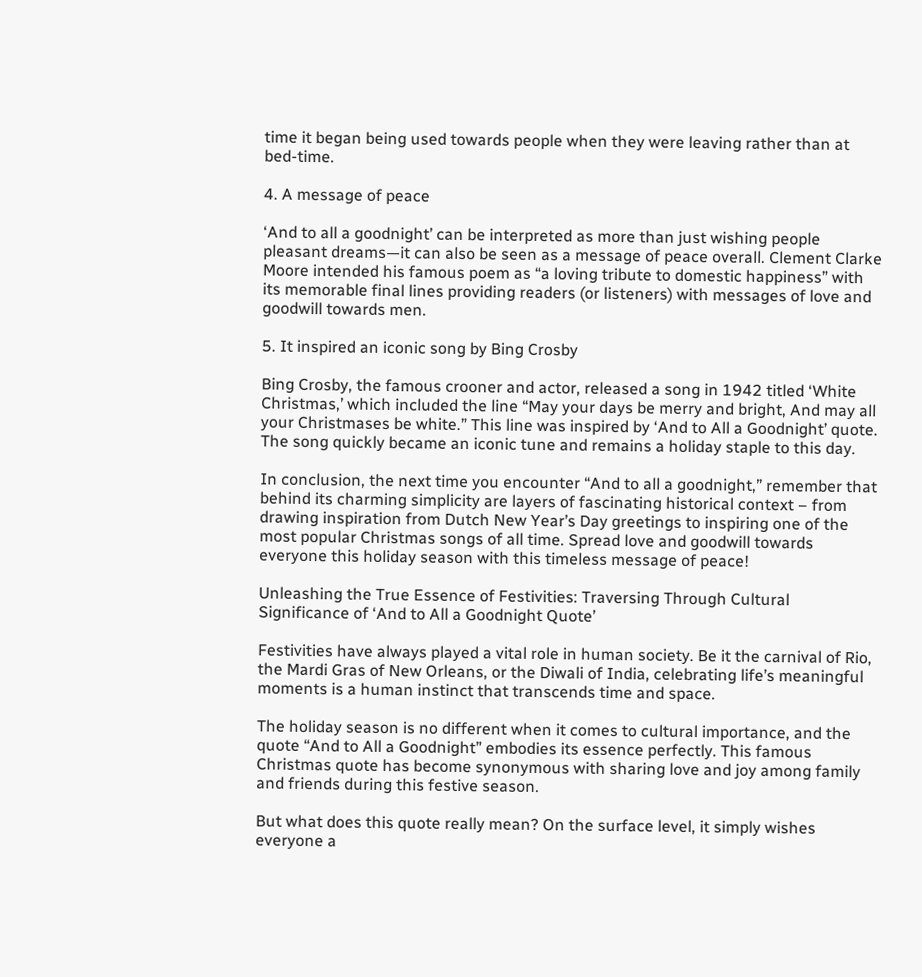time it began being used towards people when they were leaving rather than at bed-time.

4. A message of peace

‘And to all a goodnight’ can be interpreted as more than just wishing people pleasant dreams—it can also be seen as a message of peace overall. Clement Clarke Moore intended his famous poem as “a loving tribute to domestic happiness” with its memorable final lines providing readers (or listeners) with messages of love and goodwill towards men.

5. It inspired an iconic song by Bing Crosby

Bing Crosby, the famous crooner and actor, released a song in 1942 titled ‘White Christmas,’ which included the line “May your days be merry and bright, And may all your Christmases be white.” This line was inspired by ‘And to All a Goodnight’ quote. The song quickly became an iconic tune and remains a holiday staple to this day.

In conclusion, the next time you encounter “And to all a goodnight,” remember that behind its charming simplicity are layers of fascinating historical context – from drawing inspiration from Dutch New Year’s Day greetings to inspiring one of the most popular Christmas songs of all time. Spread love and goodwill towards everyone this holiday season with this timeless message of peace!

Unleashing the True Essence of Festivities: Traversing Through Cultural Significance of ‘And to All a Goodnight Quote’

Festivities have always played a vital role in human society. Be it the carnival of Rio, the Mardi Gras of New Orleans, or the Diwali of India, celebrating life’s meaningful moments is a human instinct that transcends time and space.

The holiday season is no different when it comes to cultural importance, and the quote “And to All a Goodnight” embodies its essence perfectly. This famous Christmas quote has become synonymous with sharing love and joy among family and friends during this festive season.

But what does this quote really mean? On the surface level, it simply wishes everyone a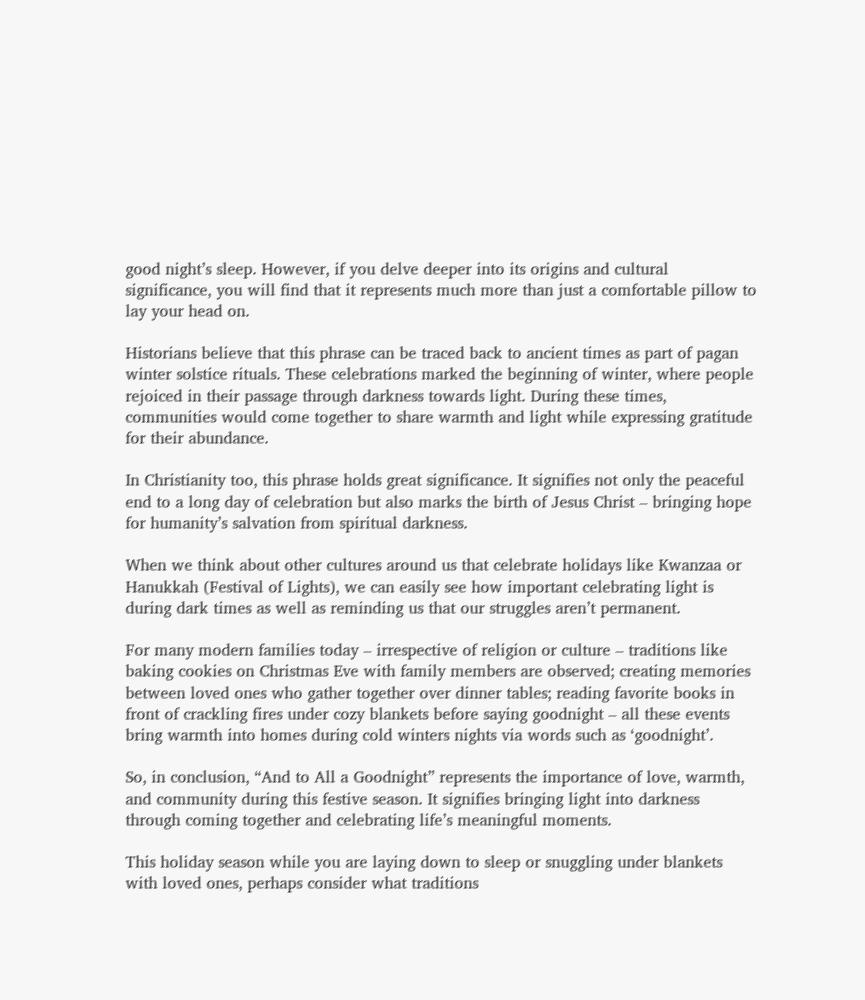good night’s sleep. However, if you delve deeper into its origins and cultural significance, you will find that it represents much more than just a comfortable pillow to lay your head on.

Historians believe that this phrase can be traced back to ancient times as part of pagan winter solstice rituals. These celebrations marked the beginning of winter, where people rejoiced in their passage through darkness towards light. During these times, communities would come together to share warmth and light while expressing gratitude for their abundance.

In Christianity too, this phrase holds great significance. It signifies not only the peaceful end to a long day of celebration but also marks the birth of Jesus Christ – bringing hope for humanity’s salvation from spiritual darkness.

When we think about other cultures around us that celebrate holidays like Kwanzaa or Hanukkah (Festival of Lights), we can easily see how important celebrating light is during dark times as well as reminding us that our struggles aren’t permanent.

For many modern families today – irrespective of religion or culture – traditions like baking cookies on Christmas Eve with family members are observed; creating memories between loved ones who gather together over dinner tables; reading favorite books in front of crackling fires under cozy blankets before saying goodnight – all these events bring warmth into homes during cold winters nights via words such as ‘goodnight’.

So, in conclusion, “And to All a Goodnight” represents the importance of love, warmth, and community during this festive season. It signifies bringing light into darkness through coming together and celebrating life’s meaningful moments.

This holiday season while you are laying down to sleep or snuggling under blankets with loved ones, perhaps consider what traditions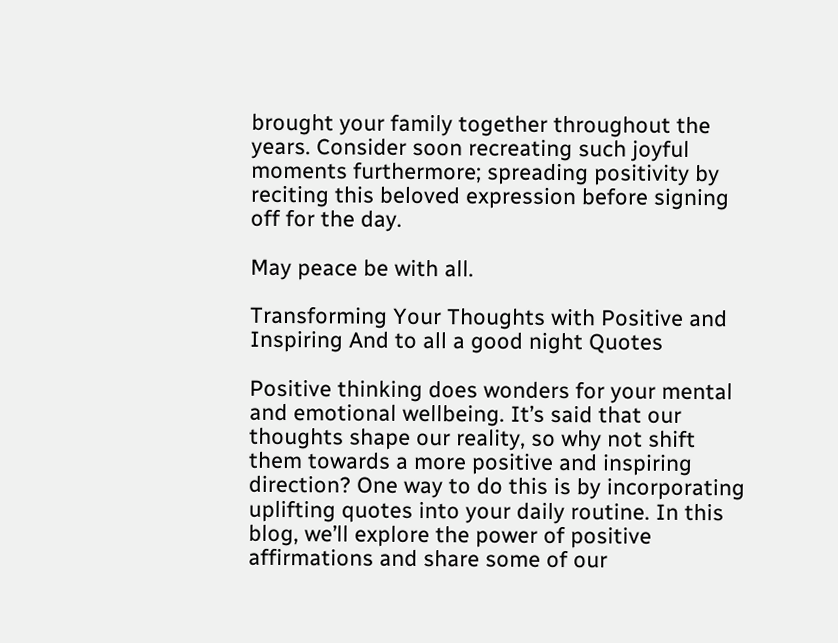brought your family together throughout the years. Consider soon recreating such joyful moments furthermore; spreading positivity by reciting this beloved expression before signing off for the day.

May peace be with all.

Transforming Your Thoughts with Positive and Inspiring And to all a good night Quotes

Positive thinking does wonders for your mental and emotional wellbeing. It’s said that our thoughts shape our reality, so why not shift them towards a more positive and inspiring direction? One way to do this is by incorporating uplifting quotes into your daily routine. In this blog, we’ll explore the power of positive affirmations and share some of our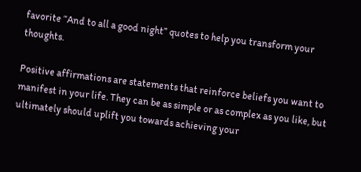favorite “And to all a good night” quotes to help you transform your thoughts.

Positive affirmations are statements that reinforce beliefs you want to manifest in your life. They can be as simple or as complex as you like, but ultimately should uplift you towards achieving your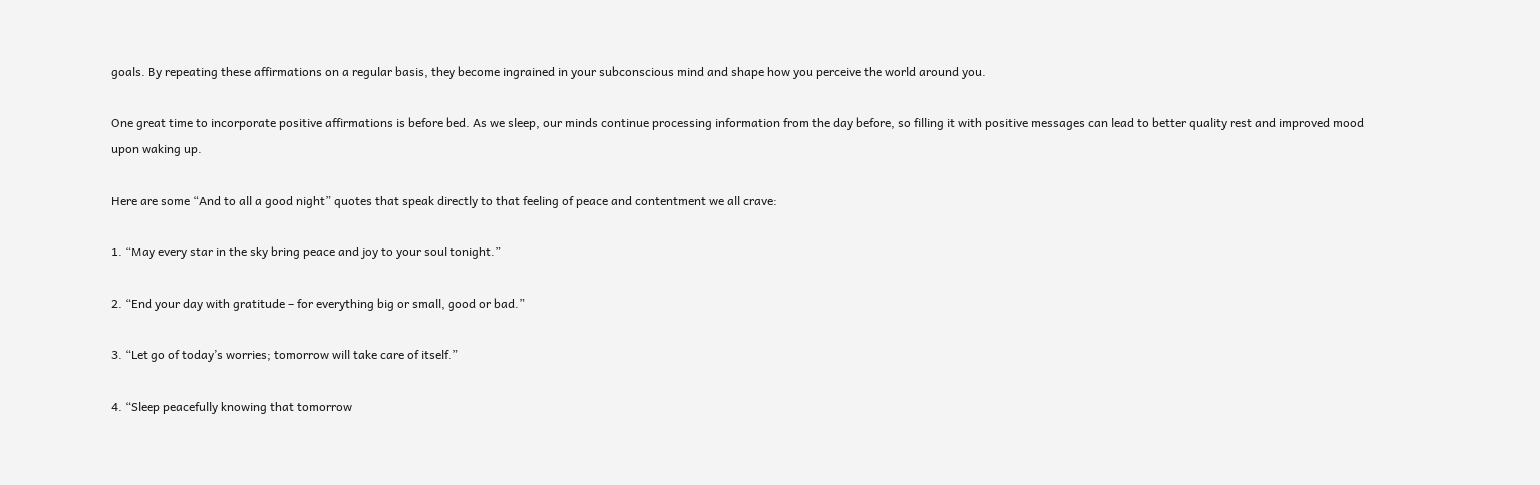goals. By repeating these affirmations on a regular basis, they become ingrained in your subconscious mind and shape how you perceive the world around you.

One great time to incorporate positive affirmations is before bed. As we sleep, our minds continue processing information from the day before, so filling it with positive messages can lead to better quality rest and improved mood upon waking up.

Here are some “And to all a good night” quotes that speak directly to that feeling of peace and contentment we all crave:

1. “May every star in the sky bring peace and joy to your soul tonight.”

2. “End your day with gratitude – for everything big or small, good or bad.”

3. “Let go of today’s worries; tomorrow will take care of itself.”

4. “Sleep peacefully knowing that tomorrow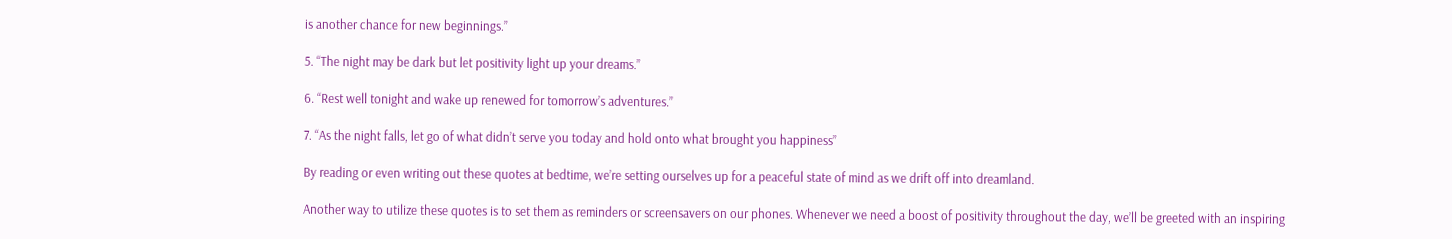is another chance for new beginnings.”

5. “The night may be dark but let positivity light up your dreams.”

6. “Rest well tonight and wake up renewed for tomorrow’s adventures.”

7. “As the night falls, let go of what didn’t serve you today and hold onto what brought you happiness”

By reading or even writing out these quotes at bedtime, we’re setting ourselves up for a peaceful state of mind as we drift off into dreamland.

Another way to utilize these quotes is to set them as reminders or screensavers on our phones. Whenever we need a boost of positivity throughout the day, we’ll be greeted with an inspiring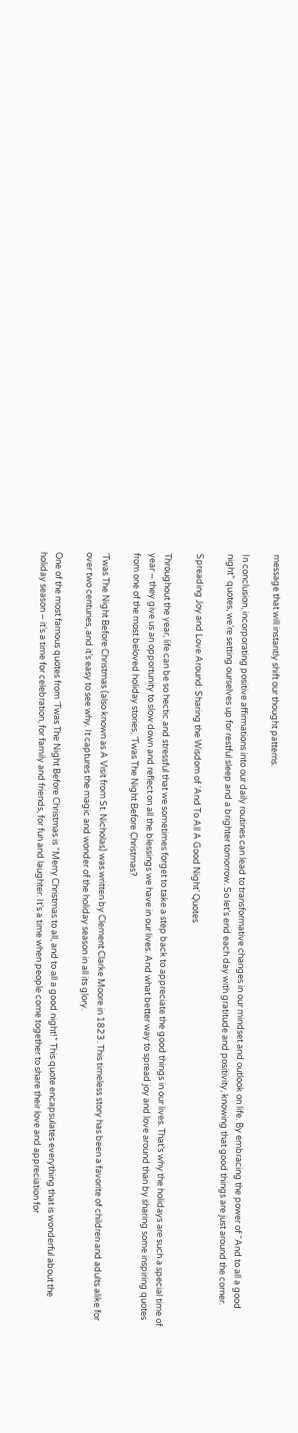message that will instantly shift our thought patterns.

In conclusion, incorporating positive affirmations into our daily routines can lead to transformative changes in our mindset and outlook on life. By embracing the power of “And to all a good night” quotes, we’re setting ourselves up for restful sleep and a brighter tomorrow. So let’s end each day with gratitude and positivity, knowing that good things are just around the corner.

Spreading Joy and Love Around: Sharing the Wisdom of ‘And To All A Good Night’ Quotes

Throughout the year, life can be so hectic and stressful that we sometimes forget to take a step back to appreciate the good things in our lives. That’s why the holidays are such a special time of year – they give us an opportunity to slow down and reflect on all the blessings we have in our lives. And what better way to spread joy and love around than by sharing some inspiring quotes from one of the most beloved holiday stories, ‘Twas The Night Before Christmas?

‘Twas The Night Before Christmas (also known as A Visit from St. Nicholas) was written by Clement Clarke Moore in 1823. This timeless story has been a favorite of children and adults alike for over two centuries, and it’s easy to see why. It captures the magic and wonder of the holiday season in all its glory.

One of the most famous quotes from ‘Twas The Night Before Christmas is “Merry Christmas to all, and to all a good night!” This quote encapsulates everything that is wonderful about the holiday season – it’s a time for celebration, for family and friends, for fun and laughter. It’s a time when people come together to share their love and appreciation for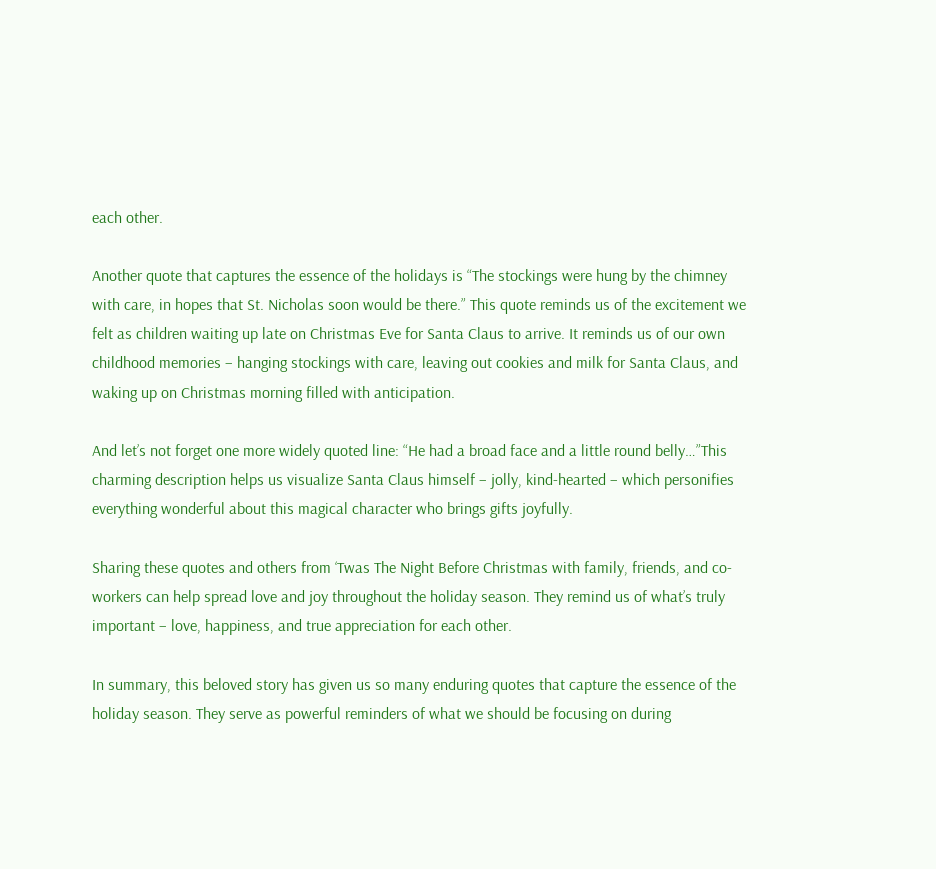each other.

Another quote that captures the essence of the holidays is “The stockings were hung by the chimney with care, in hopes that St. Nicholas soon would be there.” This quote reminds us of the excitement we felt as children waiting up late on Christmas Eve for Santa Claus to arrive. It reminds us of our own childhood memories – hanging stockings with care, leaving out cookies and milk for Santa Claus, and waking up on Christmas morning filled with anticipation.

And let’s not forget one more widely quoted line: “He had a broad face and a little round belly…”This charming description helps us visualize Santa Claus himself – jolly, kind-hearted – which personifies everything wonderful about this magical character who brings gifts joyfully.

Sharing these quotes and others from ‘Twas The Night Before Christmas with family, friends, and co-workers can help spread love and joy throughout the holiday season. They remind us of what’s truly important – love, happiness, and true appreciation for each other.

In summary, this beloved story has given us so many enduring quotes that capture the essence of the holiday season. They serve as powerful reminders of what we should be focusing on during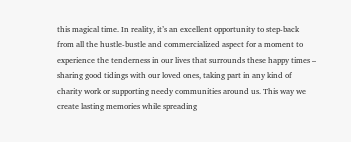this magical time. In reality, it’s an excellent opportunity to step-back from all the hustle-bustle and commercialized aspect for a moment to experience the tenderness in our lives that surrounds these happy times – sharing good tidings with our loved ones, taking part in any kind of charity work or supporting needy communities around us. This way we create lasting memories while spreading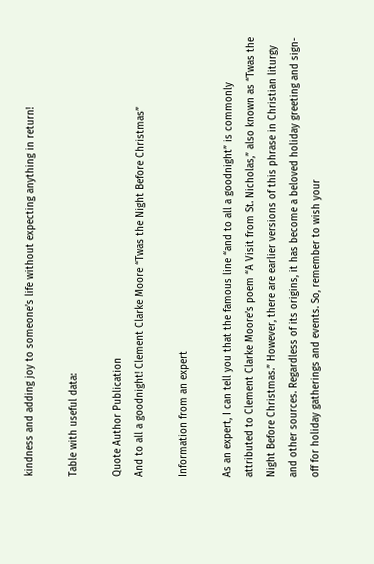kindness and adding joy to someone’s life without expecting anything in return!

Table with useful data:

Quote Author Publication
And to all a goodnight! Clement Clarke Moore “Twas the Night Before Christmas”

Information from an expert

As an expert, I can tell you that the famous line “and to all a goodnight” is commonly attributed to Clement Clarke Moore’s poem “A Visit from St. Nicholas,” also known as “Twas the Night Before Christmas.” However, there are earlier versions of this phrase in Christian liturgy and other sources. Regardless of its origins, it has become a beloved holiday greeting and sign-off for holiday gatherings and events. So, remember to wish your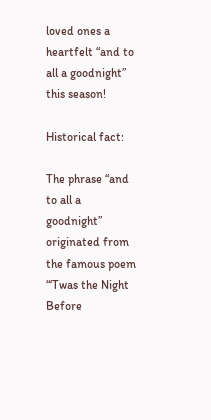loved ones a heartfelt “and to all a goodnight” this season!

Historical fact:

The phrase “and to all a goodnight” originated from the famous poem “‘Twas the Night Before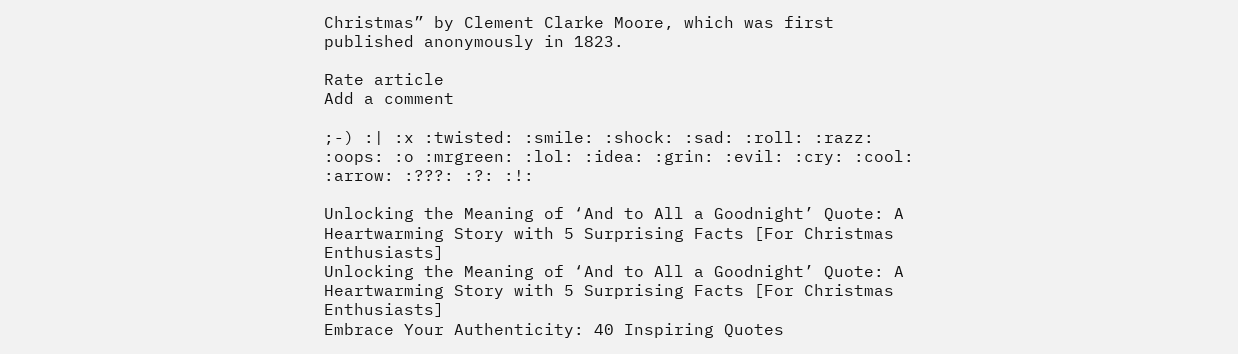Christmas” by Clement Clarke Moore, which was first published anonymously in 1823.

Rate article
Add a comment

;-) :| :x :twisted: :smile: :shock: :sad: :roll: :razz: :oops: :o :mrgreen: :lol: :idea: :grin: :evil: :cry: :cool: :arrow: :???: :?: :!:

Unlocking the Meaning of ‘And to All a Goodnight’ Quote: A Heartwarming Story with 5 Surprising Facts [For Christmas Enthusiasts]
Unlocking the Meaning of ‘And to All a Goodnight’ Quote: A Heartwarming Story with 5 Surprising Facts [For Christmas Enthusiasts]
Embrace Your Authenticity: 40 Inspiring Quotes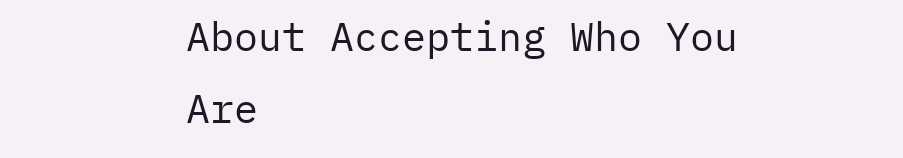About Accepting Who You Are